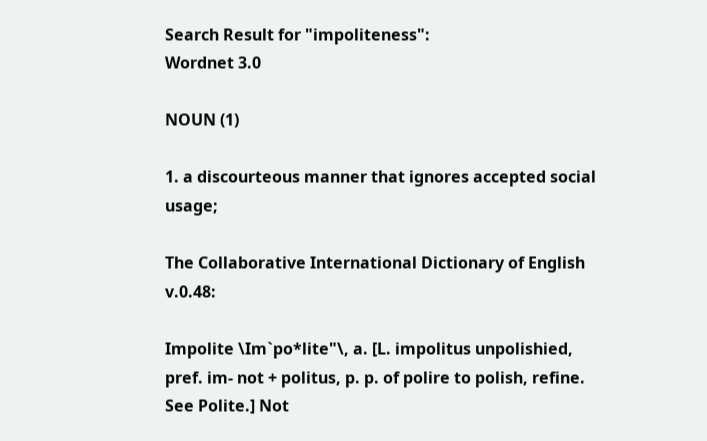Search Result for "impoliteness":
Wordnet 3.0

NOUN (1)

1. a discourteous manner that ignores accepted social usage;

The Collaborative International Dictionary of English v.0.48:

Impolite \Im`po*lite"\, a. [L. impolitus unpolishied, pref. im- not + politus, p. p. of polire to polish, refine. See Polite.] Not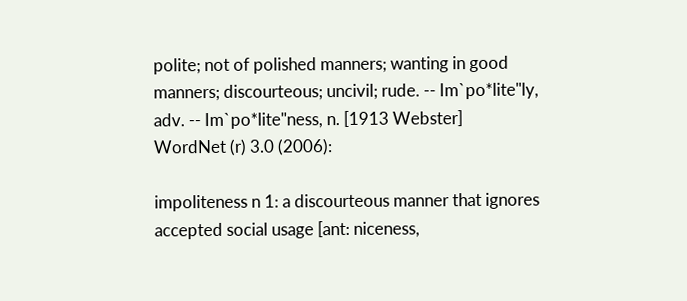polite; not of polished manners; wanting in good manners; discourteous; uncivil; rude. -- Im`po*lite"ly, adv. -- Im`po*lite"ness, n. [1913 Webster]
WordNet (r) 3.0 (2006):

impoliteness n 1: a discourteous manner that ignores accepted social usage [ant: niceness,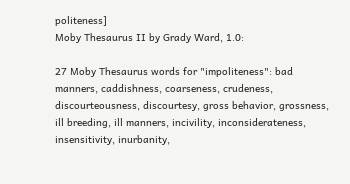politeness]
Moby Thesaurus II by Grady Ward, 1.0:

27 Moby Thesaurus words for "impoliteness": bad manners, caddishness, coarseness, crudeness, discourteousness, discourtesy, gross behavior, grossness, ill breeding, ill manners, incivility, inconsiderateness, insensitivity, inurbanity,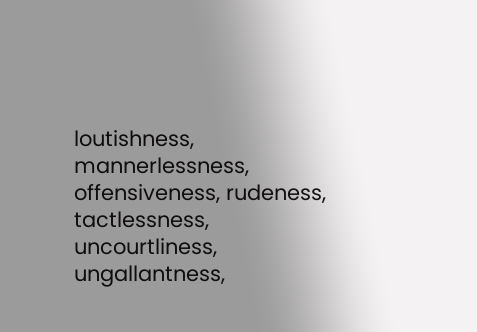loutishness, mannerlessness, offensiveness, rudeness, tactlessness, uncourtliness, ungallantness,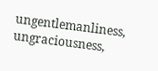ungentlemanliness, ungraciousness,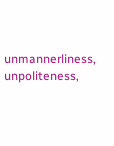unmannerliness, unpoliteness,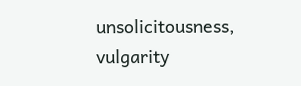unsolicitousness, vulgarity